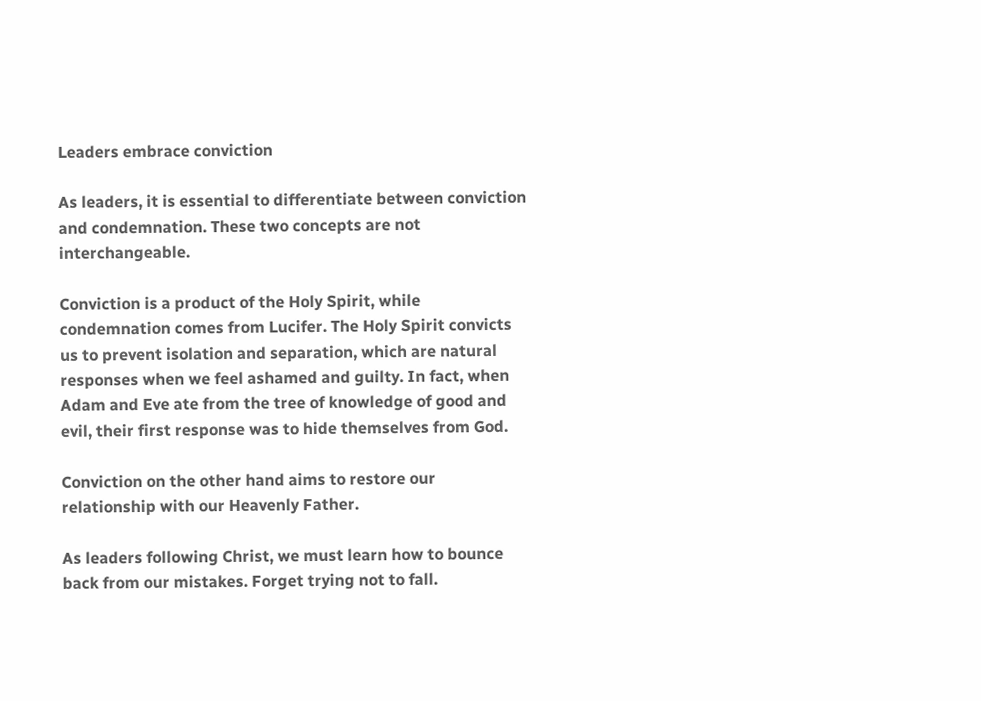Leaders embrace conviction

As leaders, it is essential to differentiate between conviction and condemnation. These two concepts are not interchangeable.

Conviction is a product of the Holy Spirit, while condemnation comes from Lucifer. The Holy Spirit convicts us to prevent isolation and separation, which are natural responses when we feel ashamed and guilty. In fact, when Adam and Eve ate from the tree of knowledge of good and evil, their first response was to hide themselves from God.

Conviction on the other hand aims to restore our relationship with our Heavenly Father.

As leaders following Christ, we must learn how to bounce back from our mistakes. Forget trying not to fall.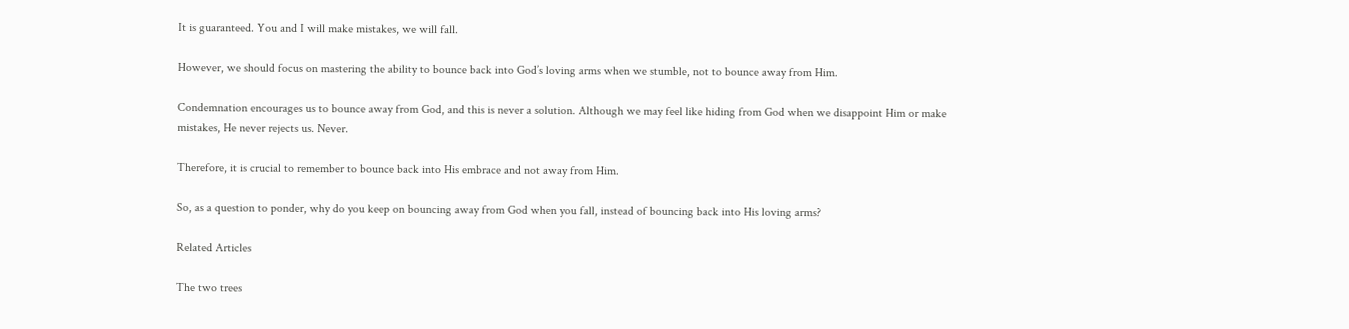It is guaranteed. You and I will make mistakes, we will fall.

However, we should focus on mastering the ability to bounce back into God’s loving arms when we stumble, not to bounce away from Him.

Condemnation encourages us to bounce away from God, and this is never a solution. Although we may feel like hiding from God when we disappoint Him or make mistakes, He never rejects us. Never.

Therefore, it is crucial to remember to bounce back into His embrace and not away from Him.

So, as a question to ponder, why do you keep on bouncing away from God when you fall, instead of bouncing back into His loving arms?

Related Articles

The two trees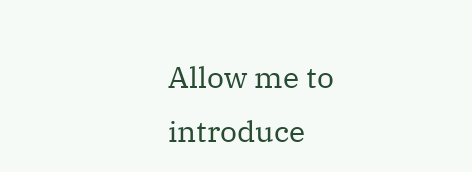Allow me to introduce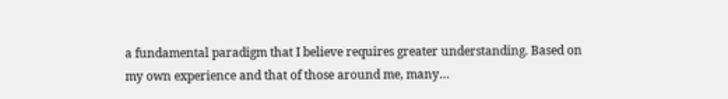a fundamental paradigm that I believe requires greater understanding. Based on my own experience and that of those around me, many…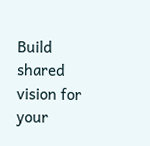Build shared vision for your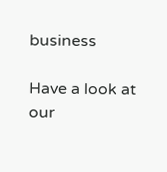business

Have a look at our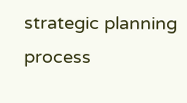strategic planning process